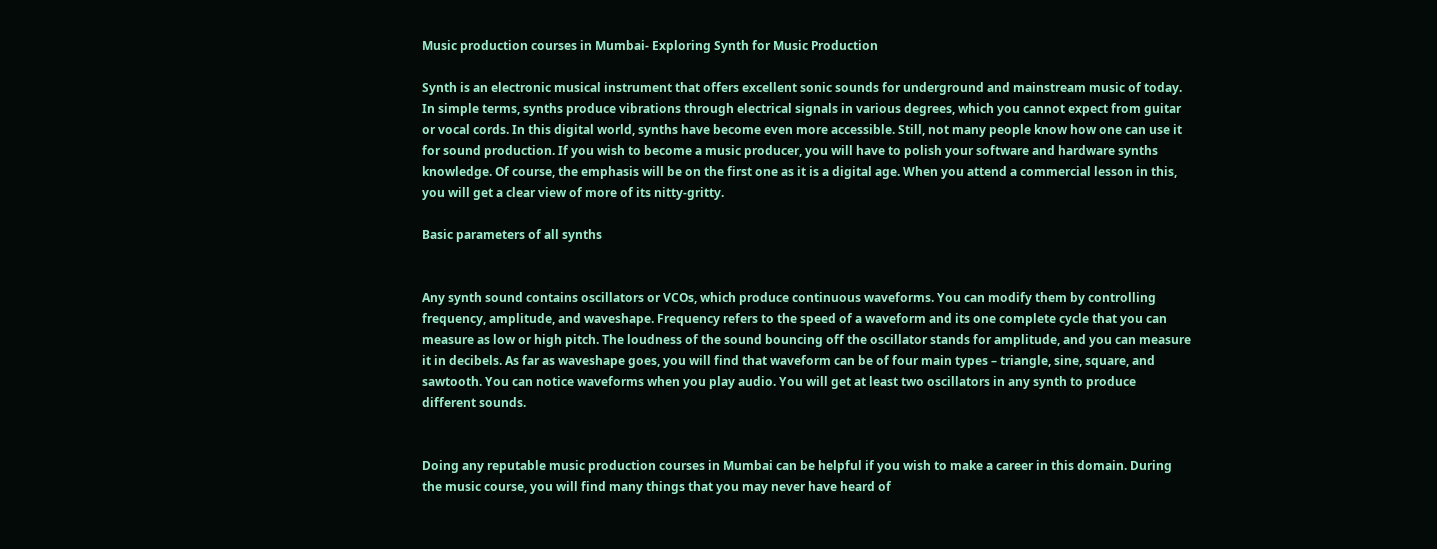Music production courses in Mumbai- Exploring Synth for Music Production

Synth is an electronic musical instrument that offers excellent sonic sounds for underground and mainstream music of today. In simple terms, synths produce vibrations through electrical signals in various degrees, which you cannot expect from guitar or vocal cords. In this digital world, synths have become even more accessible. Still, not many people know how one can use it for sound production. If you wish to become a music producer, you will have to polish your software and hardware synths knowledge. Of course, the emphasis will be on the first one as it is a digital age. When you attend a commercial lesson in this, you will get a clear view of more of its nitty-gritty.

Basic parameters of all synths


Any synth sound contains oscillators or VCOs, which produce continuous waveforms. You can modify them by controlling frequency, amplitude, and waveshape. Frequency refers to the speed of a waveform and its one complete cycle that you can measure as low or high pitch. The loudness of the sound bouncing off the oscillator stands for amplitude, and you can measure it in decibels. As far as waveshape goes, you will find that waveform can be of four main types – triangle, sine, square, and sawtooth. You can notice waveforms when you play audio. You will get at least two oscillators in any synth to produce different sounds.


Doing any reputable music production courses in Mumbai can be helpful if you wish to make a career in this domain. During the music course, you will find many things that you may never have heard of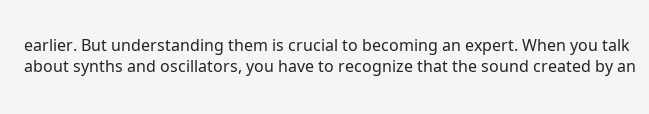earlier. But understanding them is crucial to becoming an expert. When you talk about synths and oscillators, you have to recognize that the sound created by an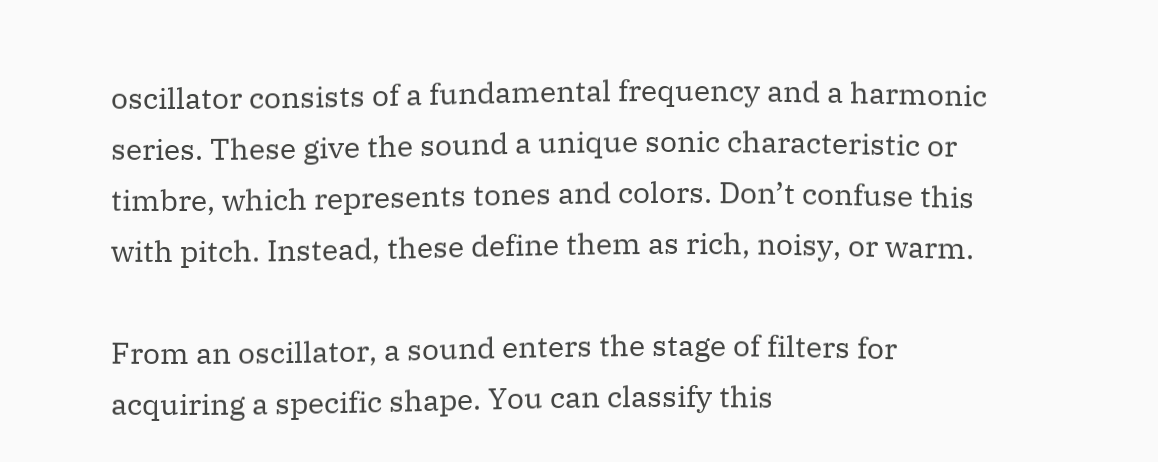oscillator consists of a fundamental frequency and a harmonic series. These give the sound a unique sonic characteristic or timbre, which represents tones and colors. Don’t confuse this with pitch. Instead, these define them as rich, noisy, or warm.

From an oscillator, a sound enters the stage of filters for acquiring a specific shape. You can classify this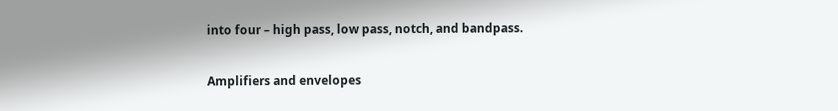into four – high pass, low pass, notch, and bandpass.

Amplifiers and envelopes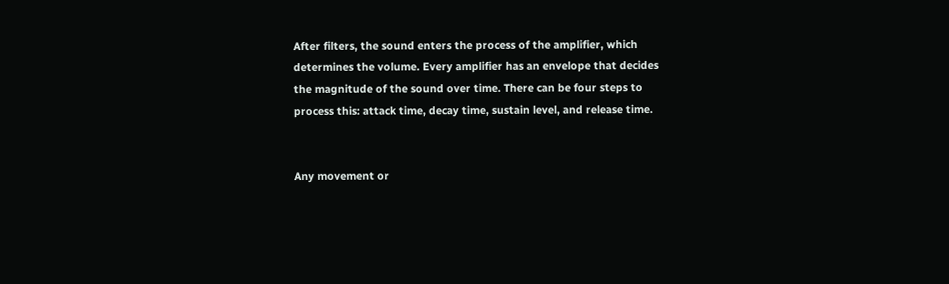After filters, the sound enters the process of the amplifier, which determines the volume. Every amplifier has an envelope that decides the magnitude of the sound over time. There can be four steps to process this: attack time, decay time, sustain level, and release time.


Any movement or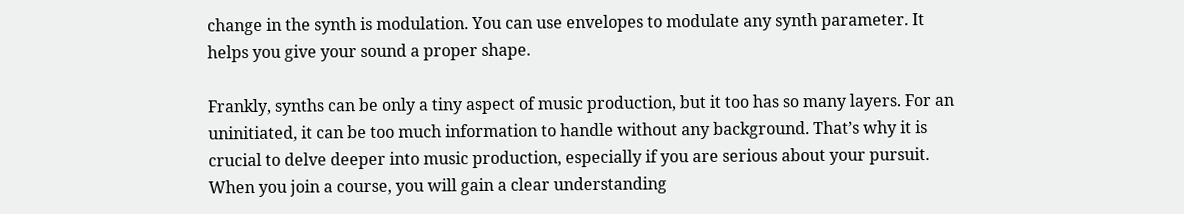change in the synth is modulation. You can use envelopes to modulate any synth parameter. It helps you give your sound a proper shape.

Frankly, synths can be only a tiny aspect of music production, but it too has so many layers. For an uninitiated, it can be too much information to handle without any background. That’s why it is crucial to delve deeper into music production, especially if you are serious about your pursuit. When you join a course, you will gain a clear understanding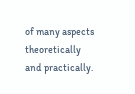of many aspects theoretically and practically.